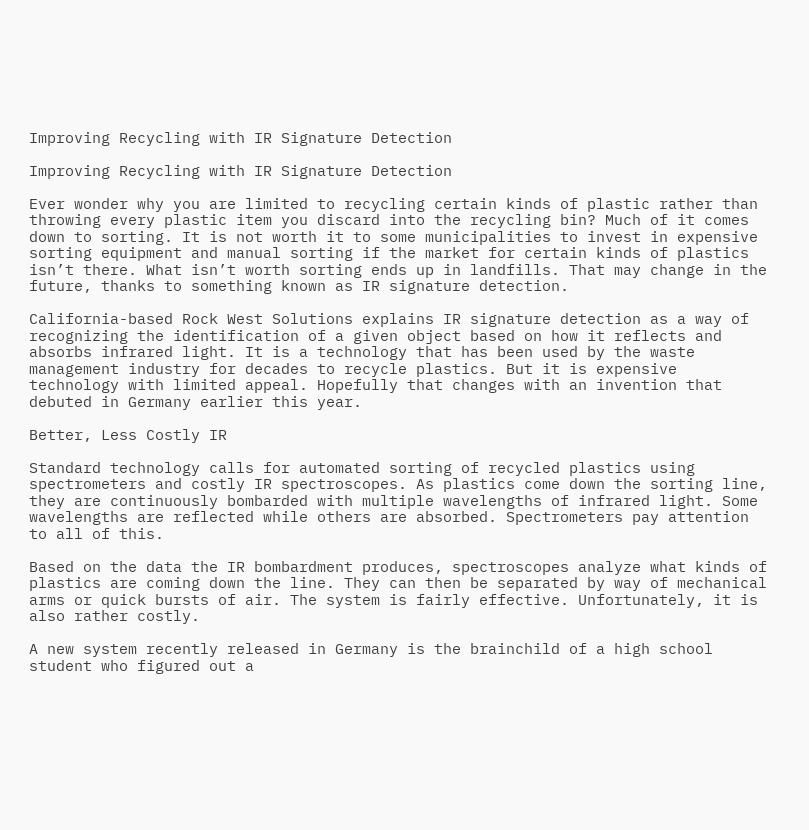Improving Recycling with IR Signature Detection

Improving Recycling with IR Signature Detection

Ever wonder why you are limited to recycling certain kinds of plastic rather than throwing every plastic item you discard into the recycling bin? Much of it comes down to sorting. It is not worth it to some municipalities to invest in expensive sorting equipment and manual sorting if the market for certain kinds of plastics isn’t there. What isn’t worth sorting ends up in landfills. That may change in the future, thanks to something known as IR signature detection.

California-based Rock West Solutions explains IR signature detection as a way of recognizing the identification of a given object based on how it reflects and absorbs infrared light. It is a technology that has been used by the waste management industry for decades to recycle plastics. But it is expensive technology with limited appeal. Hopefully that changes with an invention that debuted in Germany earlier this year.

Better, Less Costly IR

Standard technology calls for automated sorting of recycled plastics using spectrometers and costly IR spectroscopes. As plastics come down the sorting line, they are continuously bombarded with multiple wavelengths of infrared light. Some wavelengths are reflected while others are absorbed. Spectrometers pay attention to all of this.

Based on the data the IR bombardment produces, spectroscopes analyze what kinds of plastics are coming down the line. They can then be separated by way of mechanical arms or quick bursts of air. The system is fairly effective. Unfortunately, it is also rather costly.

A new system recently released in Germany is the brainchild of a high school student who figured out a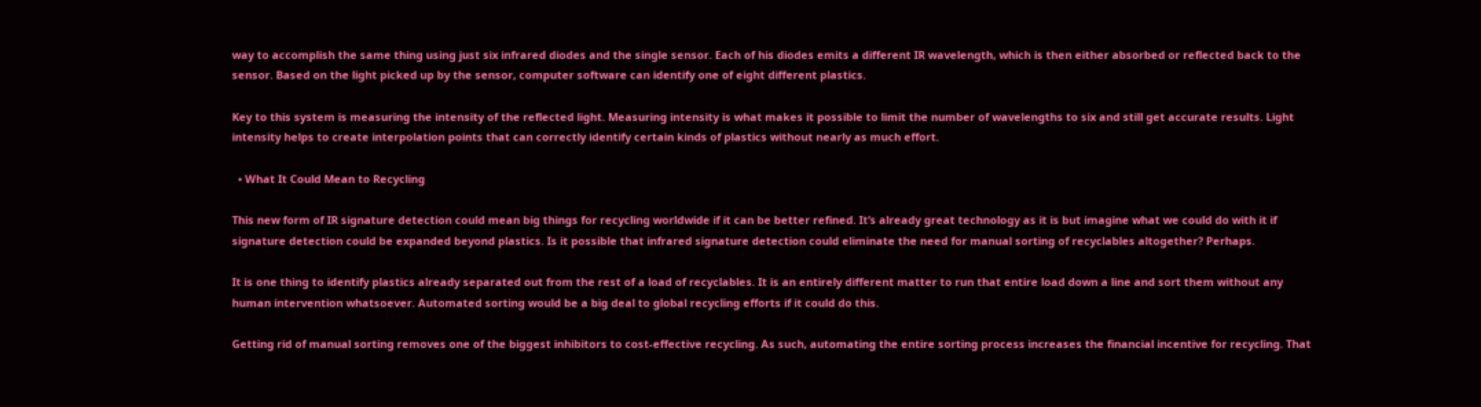way to accomplish the same thing using just six infrared diodes and the single sensor. Each of his diodes emits a different IR wavelength, which is then either absorbed or reflected back to the sensor. Based on the light picked up by the sensor, computer software can identify one of eight different plastics.

Key to this system is measuring the intensity of the reflected light. Measuring intensity is what makes it possible to limit the number of wavelengths to six and still get accurate results. Light intensity helps to create interpolation points that can correctly identify certain kinds of plastics without nearly as much effort.

  • What It Could Mean to Recycling

This new form of IR signature detection could mean big things for recycling worldwide if it can be better refined. It’s already great technology as it is but imagine what we could do with it if signature detection could be expanded beyond plastics. Is it possible that infrared signature detection could eliminate the need for manual sorting of recyclables altogether? Perhaps.

It is one thing to identify plastics already separated out from the rest of a load of recyclables. It is an entirely different matter to run that entire load down a line and sort them without any human intervention whatsoever. Automated sorting would be a big deal to global recycling efforts if it could do this.

Getting rid of manual sorting removes one of the biggest inhibitors to cost-effective recycling. As such, automating the entire sorting process increases the financial incentive for recycling. That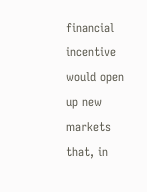financial incentive would open up new markets that, in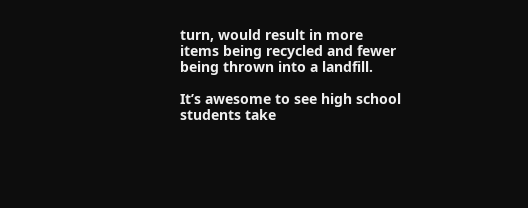turn, would result in more items being recycled and fewer being thrown into a landfill.

It’s awesome to see high school students take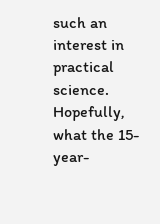such an interest in practical science. Hopefully, what the 15-year-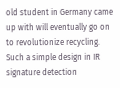old student in Germany came up with will eventually go on to revolutionize recycling. Such a simple design in IR signature detection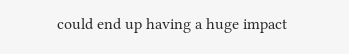could end up having a huge impact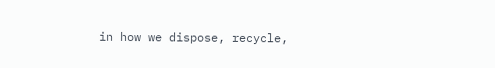in how we dispose, recycle,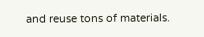and reuse tons of materials.